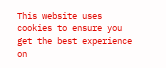This website uses cookies to ensure you get the best experience on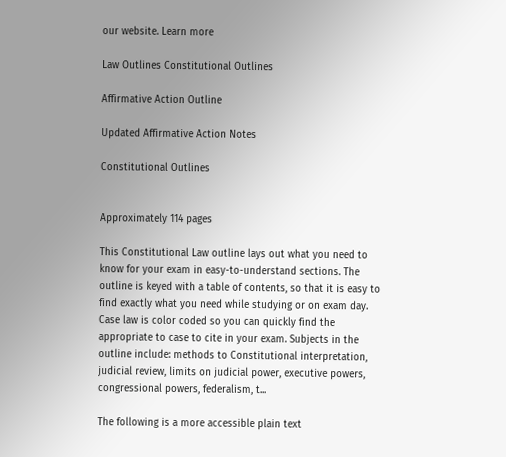our website. Learn more

Law Outlines Constitutional Outlines

Affirmative Action Outline

Updated Affirmative Action Notes

Constitutional Outlines


Approximately 114 pages

This Constitutional Law outline lays out what you need to know for your exam in easy-to-understand sections. The outline is keyed with a table of contents, so that it is easy to find exactly what you need while studying or on exam day. Case law is color coded so you can quickly find the appropriate to case to cite in your exam. Subjects in the outline include: methods to Constitutional interpretation, judicial review, limits on judicial power, executive powers, congressional powers, federalism, t...

The following is a more accessible plain text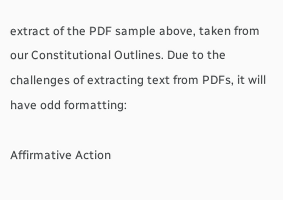extract of the PDF sample above, taken from our Constitutional Outlines. Due to the challenges of extracting text from PDFs, it will have odd formatting:

Affirmative Action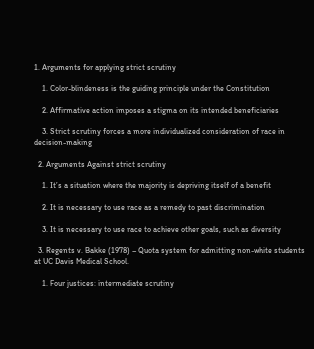1. Arguments for applying strict scrutiny

    1. Color-blindeness is the guiding principle under the Constitution

    2. Affirmative action imposes a stigma on its intended beneficiaries

    3. Strict scrutiny forces a more individualized consideration of race in decision-making

  2. Arguments Against strict scrutiny

    1. It’s a situation where the majority is depriving itself of a benefit

    2. It is necessary to use race as a remedy to past discrimination

    3. It is necessary to use race to achieve other goals, such as diversity

  3. Regents v. Bakke (1978) – Quota system for admitting non-white students at UC Davis Medical School.

    1. Four justices: intermediate scrutiny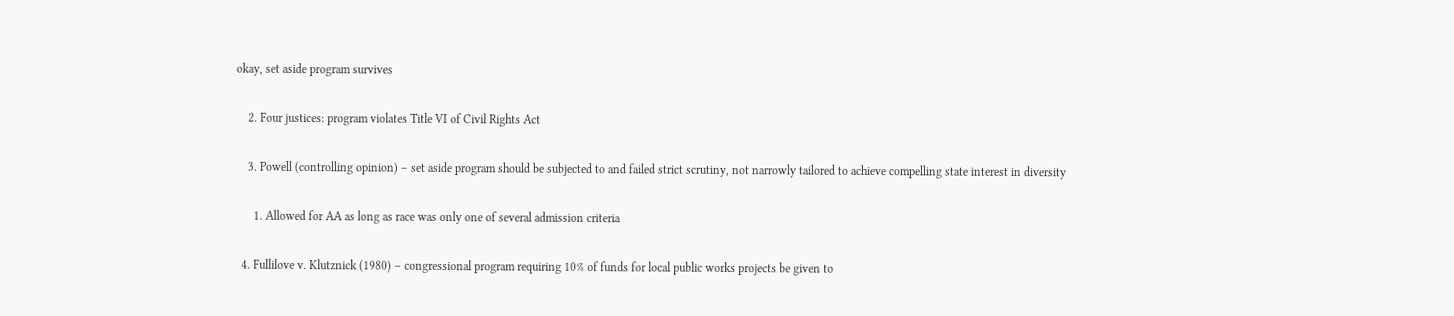okay, set aside program survives

    2. Four justices: program violates Title VI of Civil Rights Act

    3. Powell (controlling opinion) – set aside program should be subjected to and failed strict scrutiny, not narrowly tailored to achieve compelling state interest in diversity

      1. Allowed for AA as long as race was only one of several admission criteria

  4. Fullilove v. Klutznick (1980) – congressional program requiring 10% of funds for local public works projects be given to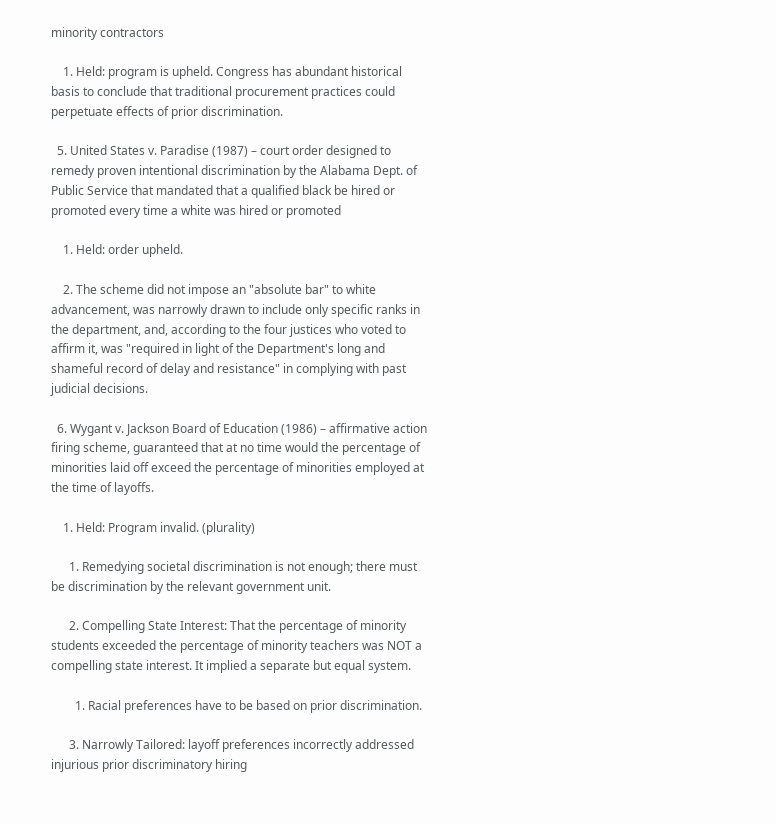minority contractors

    1. Held: program is upheld. Congress has abundant historical basis to conclude that traditional procurement practices could perpetuate effects of prior discrimination.

  5. United States v. Paradise (1987) – court order designed to remedy proven intentional discrimination by the Alabama Dept. of Public Service that mandated that a qualified black be hired or promoted every time a white was hired or promoted

    1. Held: order upheld.

    2. The scheme did not impose an "absolute bar" to white advancement, was narrowly drawn to include only specific ranks in the department, and, according to the four justices who voted to affirm it, was "required in light of the Department's long and shameful record of delay and resistance" in complying with past judicial decisions.

  6. Wygant v. Jackson Board of Education (1986) – affirmative action firing scheme, guaranteed that at no time would the percentage of minorities laid off exceed the percentage of minorities employed at the time of layoffs.

    1. Held: Program invalid. (plurality)

      1. Remedying societal discrimination is not enough; there must be discrimination by the relevant government unit.

      2. Compelling State Interest: That the percentage of minority students exceeded the percentage of minority teachers was NOT a compelling state interest. It implied a separate but equal system.

        1. Racial preferences have to be based on prior discrimination.

      3. Narrowly Tailored: layoff preferences incorrectly addressed injurious prior discriminatory hiring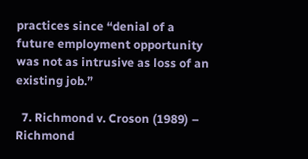practices since “denial of a future employment opportunity was not as intrusive as loss of an existing job.”

  7. Richmond v. Croson (1989) – Richmond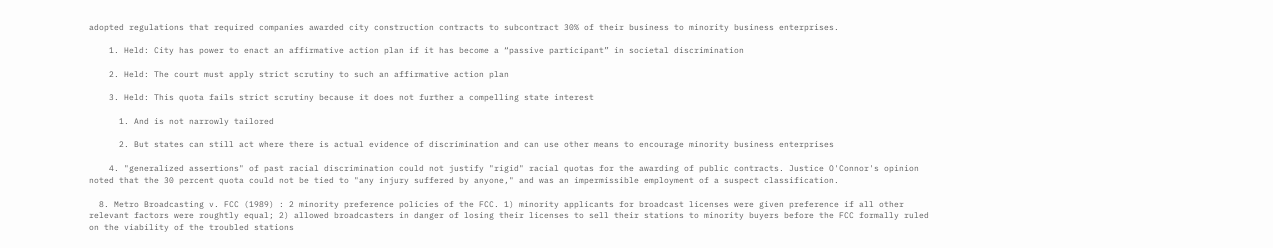adopted regulations that required companies awarded city construction contracts to subcontract 30% of their business to minority business enterprises.

    1. Held: City has power to enact an affirmative action plan if it has become a “passive participant” in societal discrimination

    2. Held: The court must apply strict scrutiny to such an affirmative action plan

    3. Held: This quota fails strict scrutiny because it does not further a compelling state interest

      1. And is not narrowly tailored

      2. But states can still act where there is actual evidence of discrimination and can use other means to encourage minority business enterprises

    4. "generalized assertions" of past racial discrimination could not justify "rigid" racial quotas for the awarding of public contracts. Justice O'Connor's opinion noted that the 30 percent quota could not be tied to "any injury suffered by anyone," and was an impermissible employment of a suspect classification.

  8. Metro Broadcasting v. FCC (1989) : 2 minority preference policies of the FCC. 1) minority applicants for broadcast licenses were given preference if all other relevant factors were roughtly equal; 2) allowed broadcasters in danger of losing their licenses to sell their stations to minority buyers before the FCC formally ruled on the viability of the troubled stations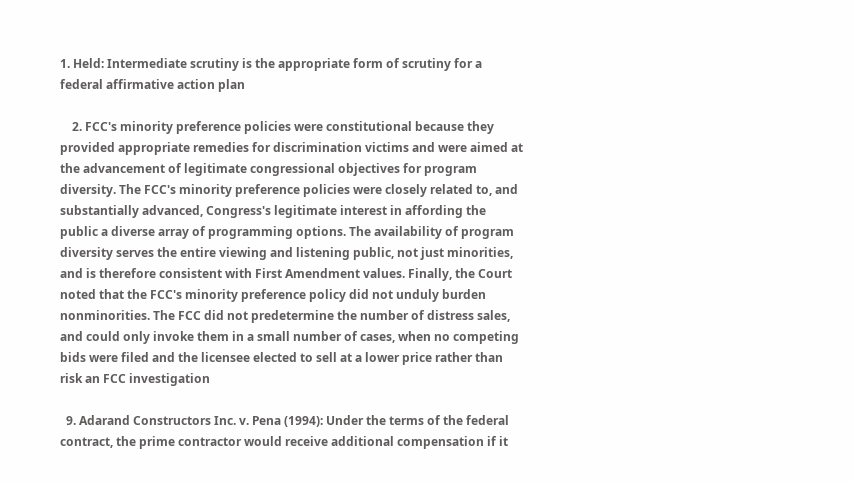1. Held: Intermediate scrutiny is the appropriate form of scrutiny for a federal affirmative action plan

    2. FCC's minority preference policies were constitutional because they provided appropriate remedies for discrimination victims and were aimed at the advancement of legitimate congressional objectives for program diversity. The FCC's minority preference policies were closely related to, and substantially advanced, Congress's legitimate interest in affording the public a diverse array of programming options. The availability of program diversity serves the entire viewing and listening public, not just minorities, and is therefore consistent with First Amendment values. Finally, the Court noted that the FCC's minority preference policy did not unduly burden nonminorities. The FCC did not predetermine the number of distress sales, and could only invoke them in a small number of cases, when no competing bids were filed and the licensee elected to sell at a lower price rather than risk an FCC investigation

  9. Adarand Constructors Inc. v. Pena (1994): Under the terms of the federal contract, the prime contractor would receive additional compensation if it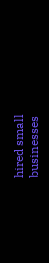hired small businesses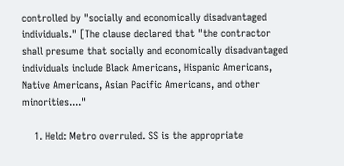controlled by "socially and economically disadvantaged individuals." [The clause declared that "the contractor shall presume that socially and economically disadvantaged individuals include Black Americans, Hispanic Americans, Native Americans, Asian Pacific Americans, and other minorities...."

    1. Held: Metro overruled. SS is the appropriate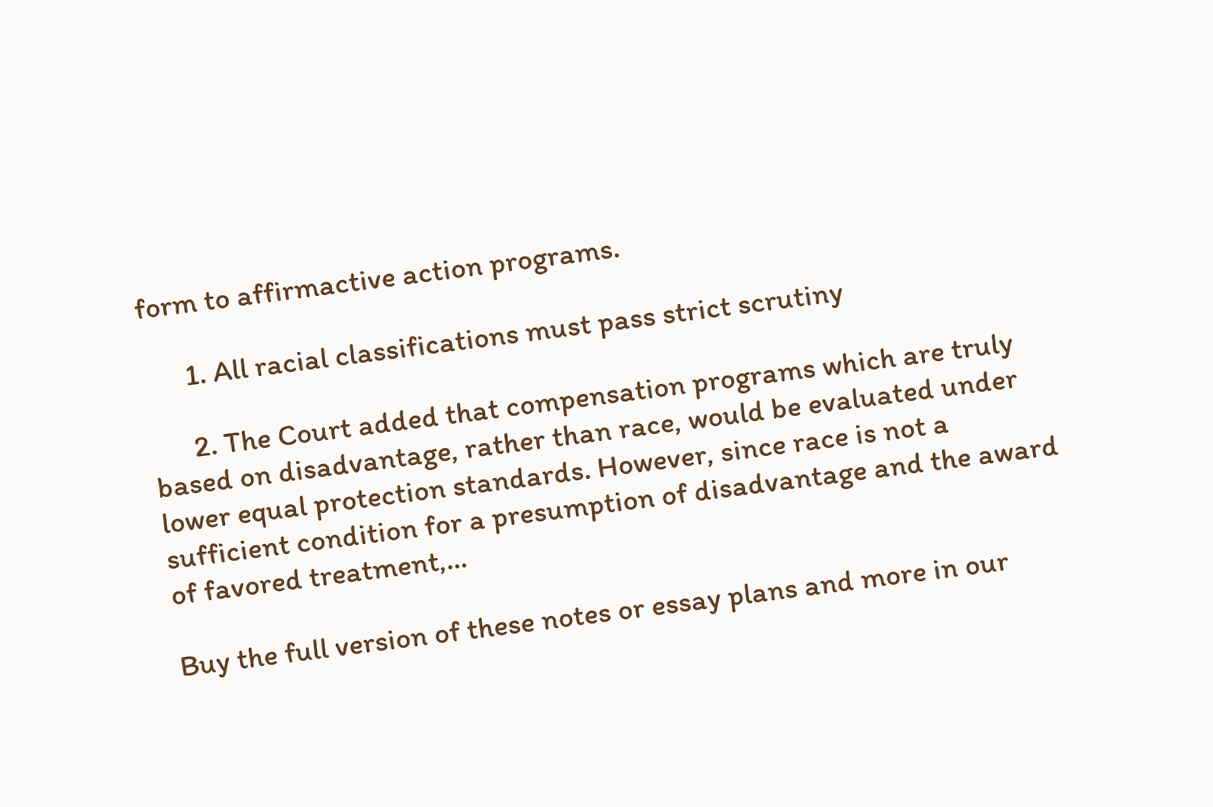form to affirmactive action programs.

      1. All racial classifications must pass strict scrutiny

      2. The Court added that compensation programs which are truly based on disadvantage, rather than race, would be evaluated under lower equal protection standards. However, since race is not a sufficient condition for a presumption of disadvantage and the award of favored treatment,...

Buy the full version of these notes or essay plans and more in our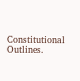Constitutional Outlines.